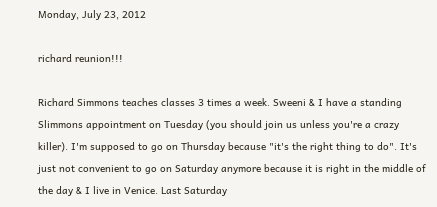Monday, July 23, 2012

richard reunion!!!

Richard Simmons teaches classes 3 times a week. Sweeni & I have a standing Slimmons appointment on Tuesday (you should join us unless you're a crazy killer). I'm supposed to go on Thursday because "it's the right thing to do". It's just not convenient to go on Saturday anymore because it is right in the middle of the day & I live in Venice. Last Saturday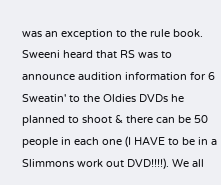was an exception to the rule book. Sweeni heard that RS was to announce audition information for 6 Sweatin' to the Oldies DVDs he planned to shoot & there can be 50 people in each one (I HAVE to be in a Slimmons work out DVD!!!!). We all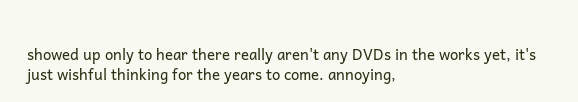showed up only to hear there really aren't any DVDs in the works yet, it's just wishful thinking for the years to come. annoying,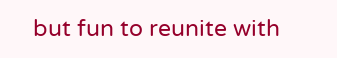but fun to reunite with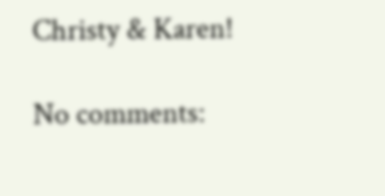Christy & Karen!

No comments: